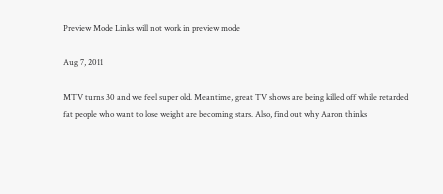Preview Mode Links will not work in preview mode

Aug 7, 2011

MTV turns 30 and we feel super old. Meantime, great TV shows are being killed off while retarded fat people who want to lose weight are becoming stars. Also, find out why Aaron thinks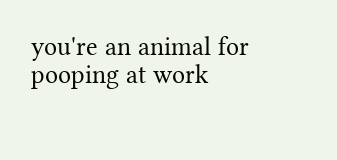you're an animal for pooping at work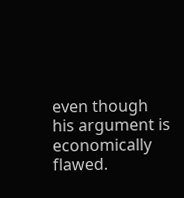even though his argument is economically flawed.